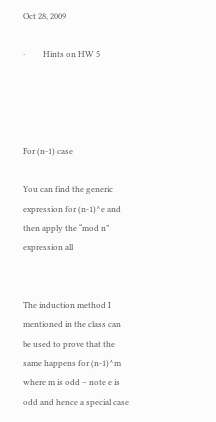Oct 28, 2009

·         Hints on HW 5




For (n-1) case

You can find the generic expression for (n-1)^e and then apply the “mod n” expression all


The induction method I mentioned in the class can be used to prove that the same happens for (n-1)^m where m is odd – note e is odd and hence a special case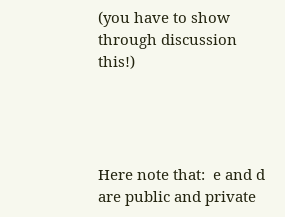(you have to show through discussion this!)




Here note that:  e and d are public and private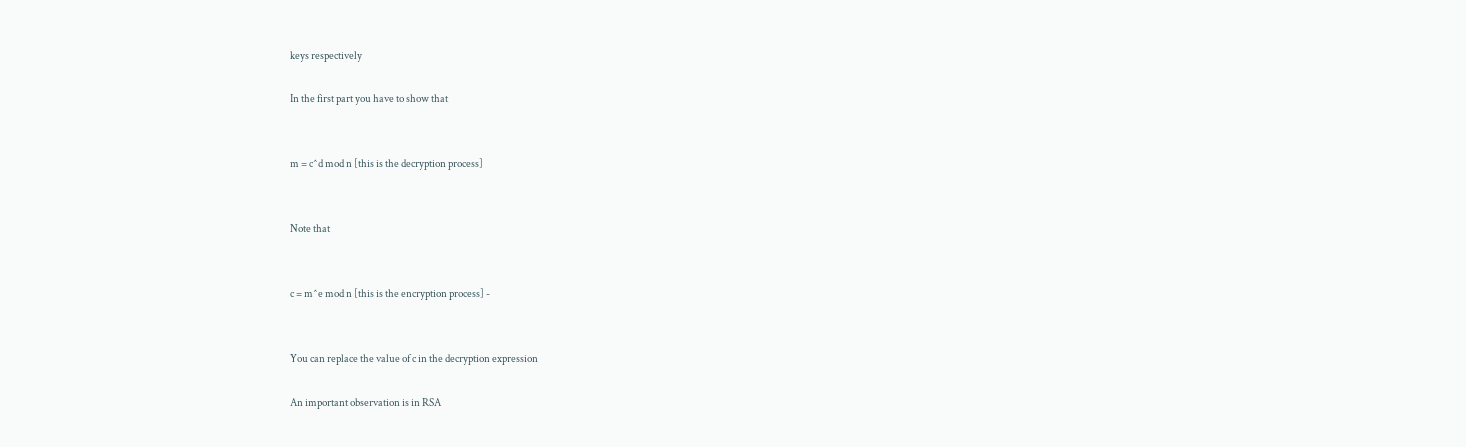keys respectively

In the first part you have to show that


m = c^d mod n [this is the decryption process]


Note that


c = m^e mod n [this is the encryption process] -


You can replace the value of c in the decryption expression

An important observation is in RSA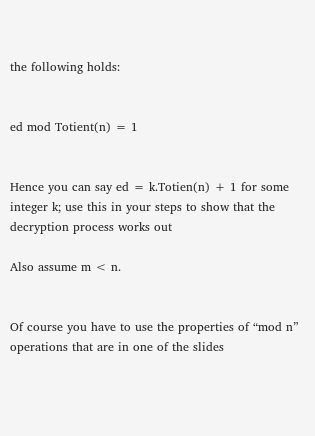the following holds:


ed mod Totient(n) = 1


Hence you can say ed = k.Totien(n) + 1 for some integer k; use this in your steps to show that the decryption process works out

Also assume m < n.


Of course you have to use the properties of “mod n” operations that are in one of the slides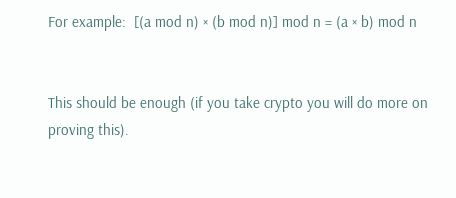For example:  [(a mod n) × (b mod n)] mod n = (a × b) mod n


This should be enough (if you take crypto you will do more on proving this).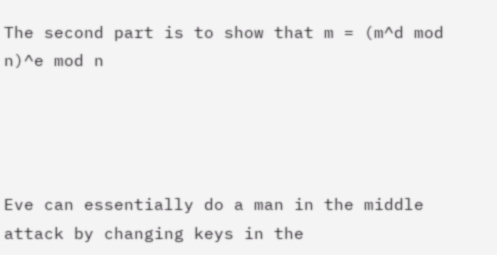The second part is to show that m = (m^d mod n)^e mod n




Eve can essentially do a man in the middle attack by changing keys in the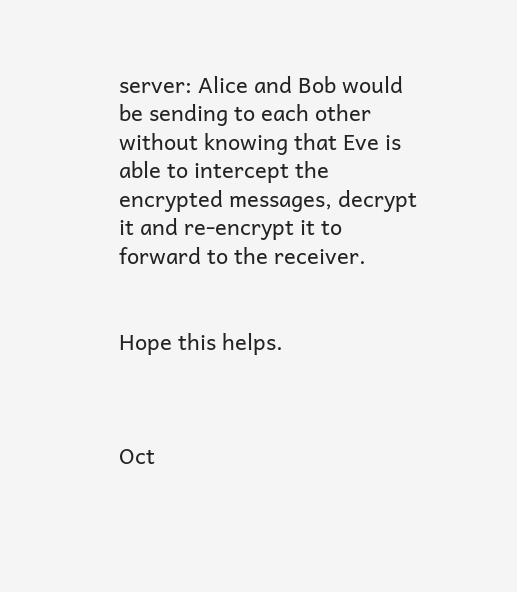server: Alice and Bob would be sending to each other without knowing that Eve is able to intercept the encrypted messages, decrypt it and re-encrypt it to forward to the receiver.


Hope this helps.



Oct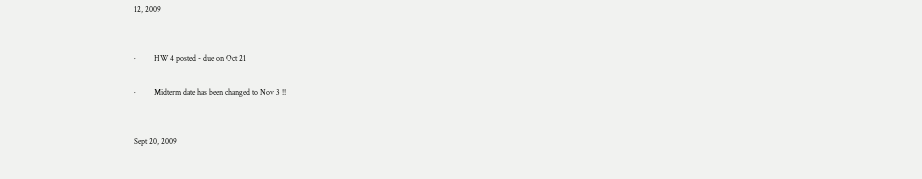12, 2009


·         HW 4 posted - due on Oct 21

·         Midterm date has been changed to Nov 3 !!


Sept 20, 2009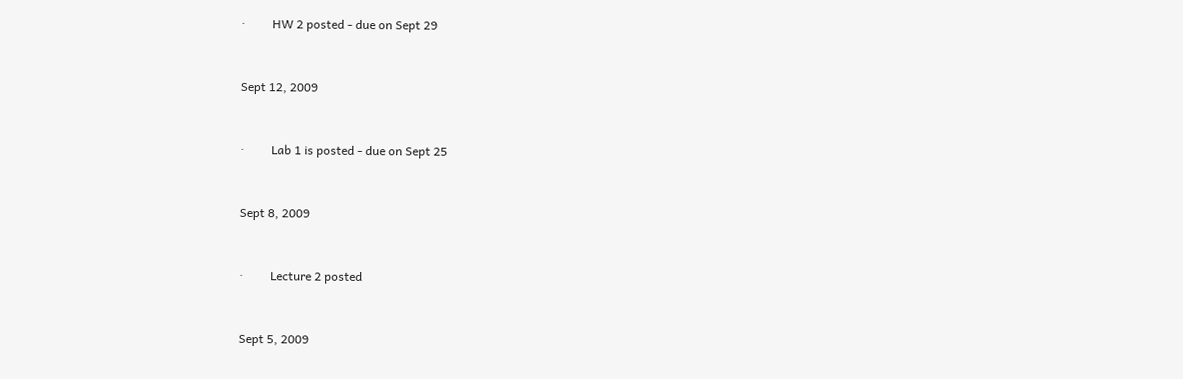·         HW 2 posted - due on Sept 29


Sept 12, 2009


·         Lab 1 is posted - due on Sept 25


Sept 8, 2009


·         Lecture 2 posted


Sept 5, 2009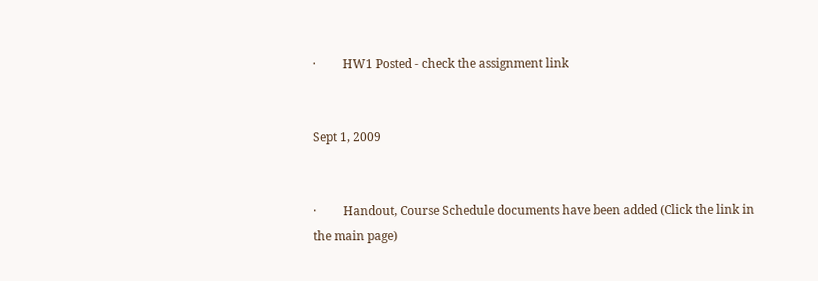·         HW1 Posted - check the assignment link


Sept 1, 2009


·         Handout, Course Schedule documents have been added (Click the link in the main page)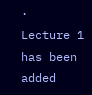·         Lecture 1 has been added